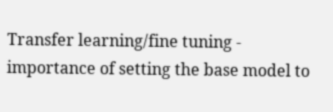Transfer learning/fine tuning - importance of setting the base model to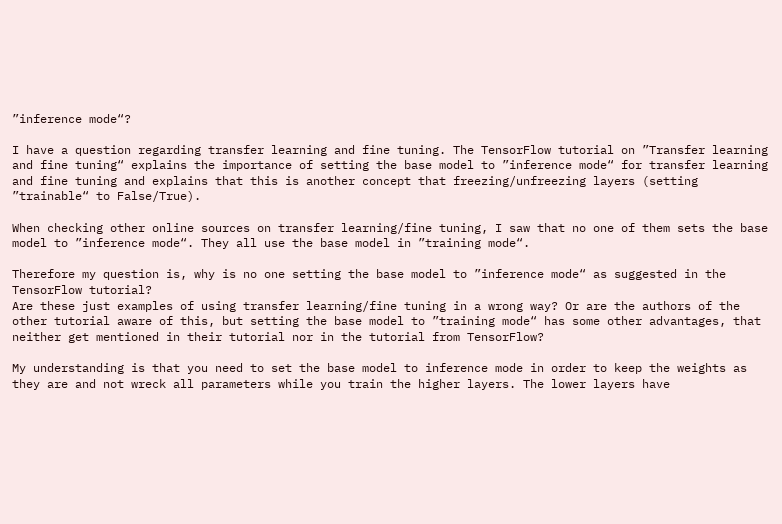”inference mode“?

I have a question regarding transfer learning and fine tuning. The TensorFlow tutorial on ”Transfer learning and fine tuning“ explains the importance of setting the base model to ”inference mode“ for transfer learning and fine tuning and explains that this is another concept that freezing/unfreezing layers (setting ”trainable“ to False/True).

When checking other online sources on transfer learning/fine tuning, I saw that no one of them sets the base model to ”inference mode“. They all use the base model in ”training mode“.

Therefore my question is, why is no one setting the base model to ”inference mode“ as suggested in the TensorFlow tutorial?
Are these just examples of using transfer learning/fine tuning in a wrong way? Or are the authors of the other tutorial aware of this, but setting the base model to ”training mode“ has some other advantages, that neither get mentioned in their tutorial nor in the tutorial from TensorFlow?

My understanding is that you need to set the base model to inference mode in order to keep the weights as they are and not wreck all parameters while you train the higher layers. The lower layers have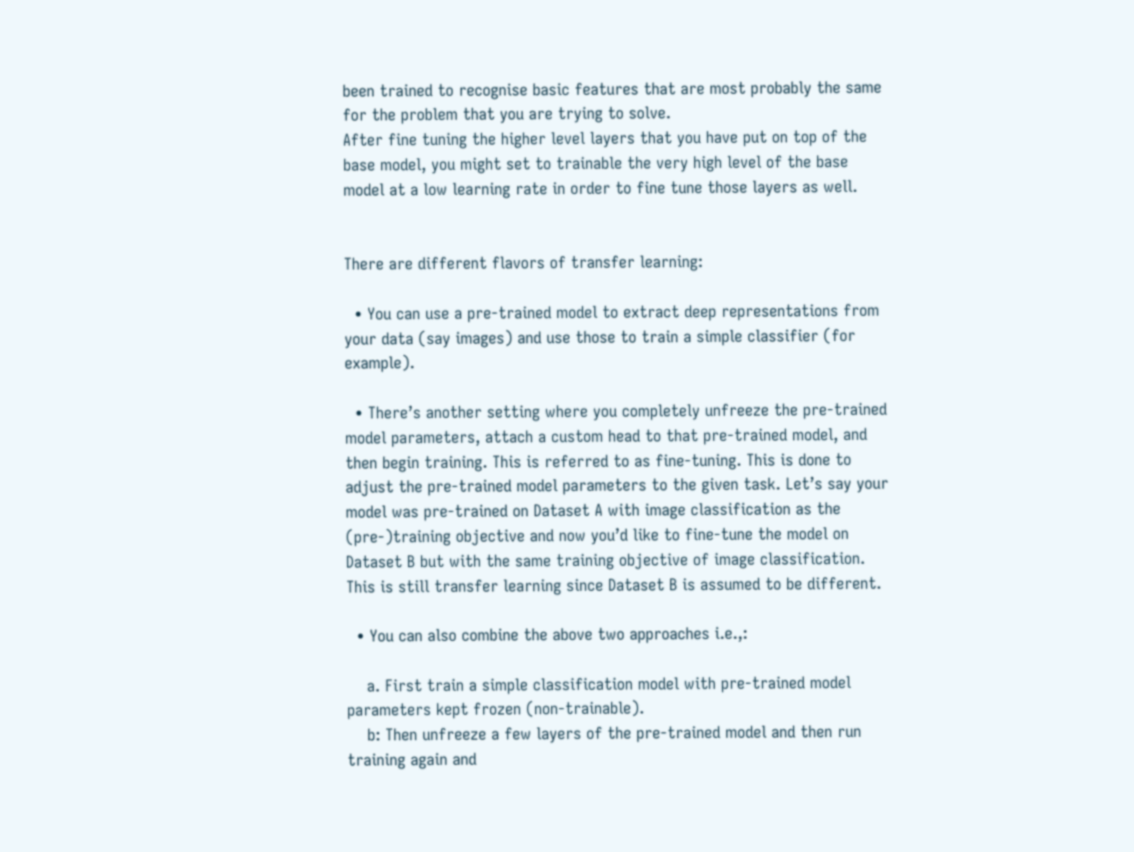been trained to recognise basic features that are most probably the same for the problem that you are trying to solve.
After fine tuning the higher level layers that you have put on top of the base model, you might set to trainable the very high level of the base model at a low learning rate in order to fine tune those layers as well.


There are different flavors of transfer learning:

  • You can use a pre-trained model to extract deep representations from your data (say images) and use those to train a simple classifier (for example).

  • There’s another setting where you completely unfreeze the pre-trained model parameters, attach a custom head to that pre-trained model, and then begin training. This is referred to as fine-tuning. This is done to adjust the pre-trained model parameters to the given task. Let’s say your model was pre-trained on Dataset A with image classification as the (pre-)training objective and now you’d like to fine-tune the model on Dataset B but with the same training objective of image classification. This is still transfer learning since Dataset B is assumed to be different.

  • You can also combine the above two approaches i.e.,:

    a. First train a simple classification model with pre-trained model parameters kept frozen (non-trainable).
    b: Then unfreeze a few layers of the pre-trained model and then run training again and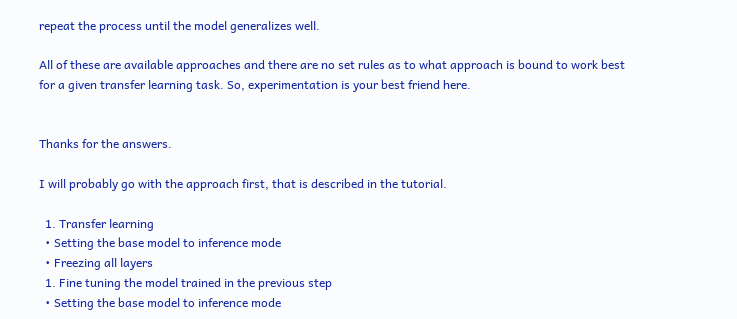repeat the process until the model generalizes well.

All of these are available approaches and there are no set rules as to what approach is bound to work best for a given transfer learning task. So, experimentation is your best friend here.


Thanks for the answers.

I will probably go with the approach first, that is described in the tutorial.

  1. Transfer learning
  • Setting the base model to inference mode
  • Freezing all layers
  1. Fine tuning the model trained in the previous step
  • Setting the base model to inference mode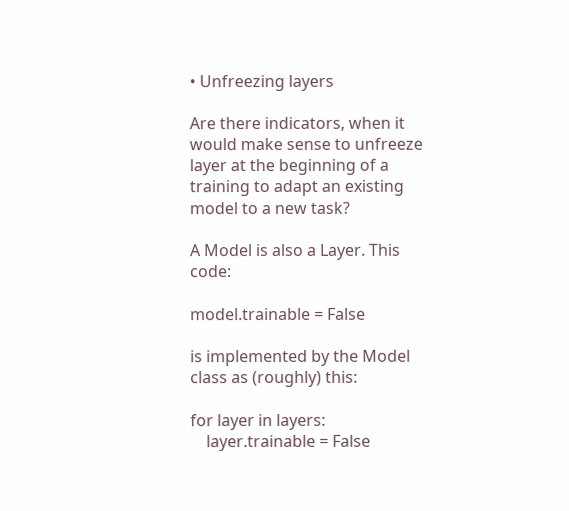• Unfreezing layers

Are there indicators, when it would make sense to unfreeze layer at the beginning of a training to adapt an existing model to a new task?

A Model is also a Layer. This code:

model.trainable = False

is implemented by the Model class as (roughly) this:

for layer in layers:
    layer.trainable = False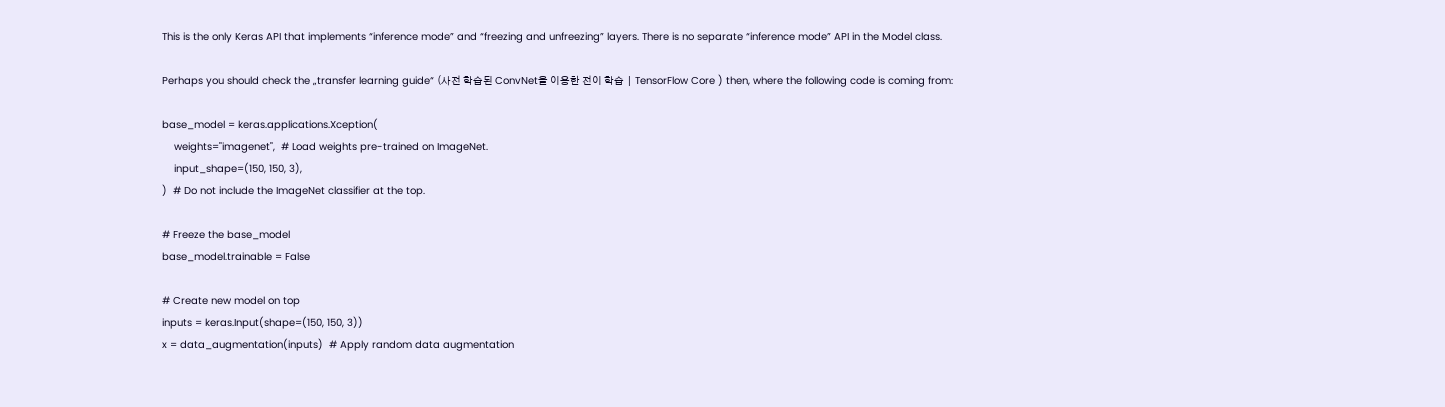This is the only Keras API that implements “inference mode” and “freezing and unfreezing” layers. There is no separate “inference mode” API in the Model class.

Perhaps you should check the „transfer learning guide“ (사전 학습된 ConvNet을 이용한 전이 학습  |  TensorFlow Core ) then, where the following code is coming from:

base_model = keras.applications.Xception(
    weights="imagenet",  # Load weights pre-trained on ImageNet.
    input_shape=(150, 150, 3),
)  # Do not include the ImageNet classifier at the top.

# Freeze the base_model
base_model.trainable = False

# Create new model on top
inputs = keras.Input(shape=(150, 150, 3))
x = data_augmentation(inputs)  # Apply random data augmentation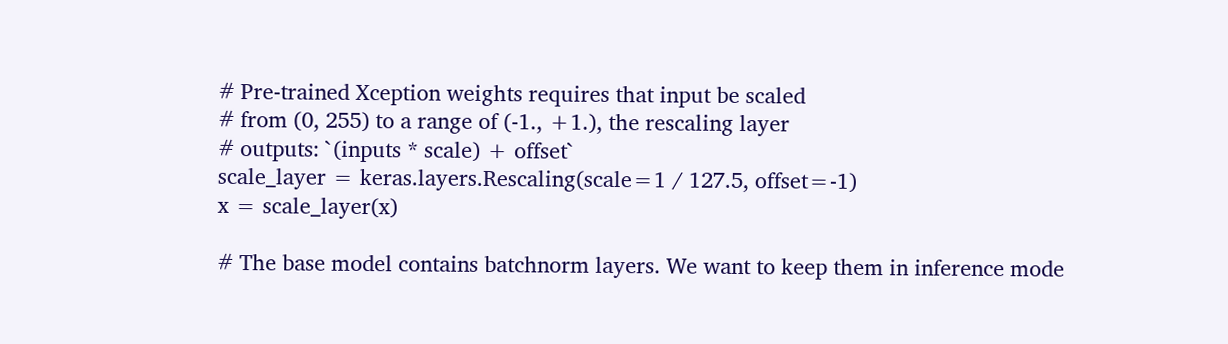# Pre-trained Xception weights requires that input be scaled
# from (0, 255) to a range of (-1., +1.), the rescaling layer
# outputs: `(inputs * scale) + offset`
scale_layer = keras.layers.Rescaling(scale=1 / 127.5, offset=-1)
x = scale_layer(x)

# The base model contains batchnorm layers. We want to keep them in inference mode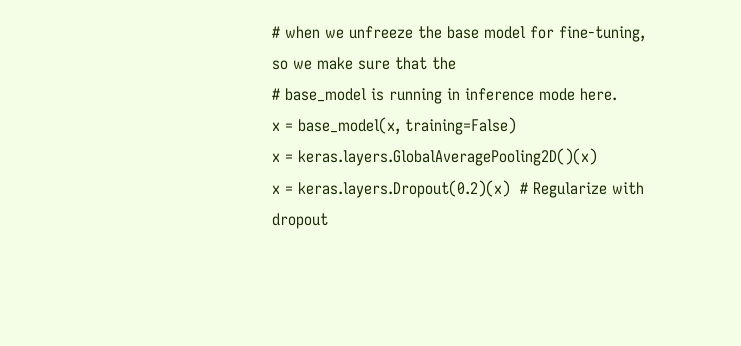# when we unfreeze the base model for fine-tuning, so we make sure that the
# base_model is running in inference mode here.
x = base_model(x, training=False)
x = keras.layers.GlobalAveragePooling2D()(x)
x = keras.layers.Dropout(0.2)(x)  # Regularize with dropout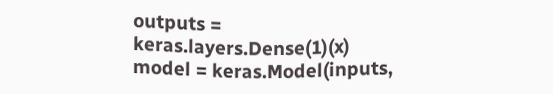outputs = keras.layers.Dense(1)(x)
model = keras.Model(inputs,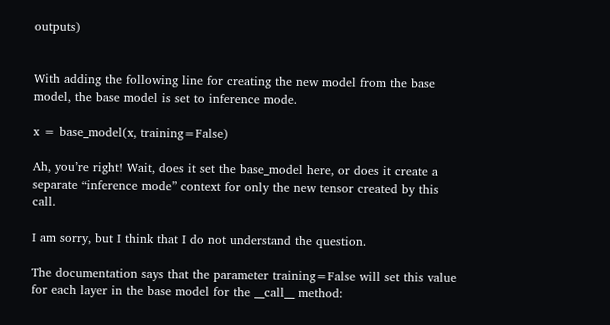outputs)


With adding the following line for creating the new model from the base model, the base model is set to inference mode.

x = base_model(x, training=False)

Ah, you’re right! Wait, does it set the base_model here, or does it create a separate “inference mode” context for only the new tensor created by this call.

I am sorry, but I think that I do not understand the question.

The documentation says that the parameter training=False will set this value for each layer in the base model for the __call__ method: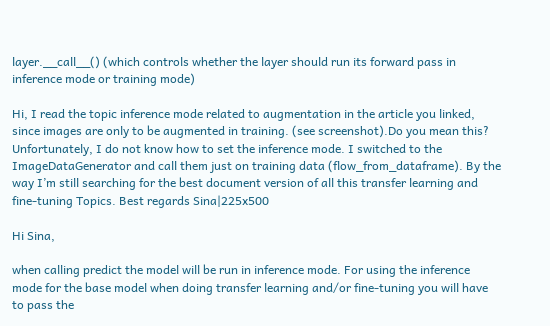layer.__call__() (which controls whether the layer should run its forward pass in inference mode or training mode)

Hi, I read the topic inference mode related to augmentation in the article you linked, since images are only to be augmented in training. (see screenshot).Do you mean this? Unfortunately, I do not know how to set the inference mode. I switched to the ImageDataGenerator and call them just on training data (flow_from_dataframe). By the way I’m still searching for the best document version of all this transfer learning and fine-tuning Topics. Best regards Sina|225x500

Hi Sina,

when calling predict the model will be run in inference mode. For using the inference mode for the base model when doing transfer learning and/or fine-tuning you will have to pass the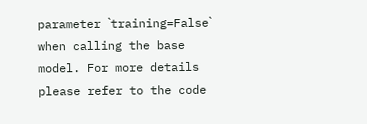parameter ˋtraining=Falseˋ when calling the base model. For more details please refer to the code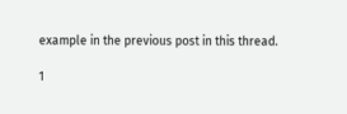example in the previous post in this thread.

1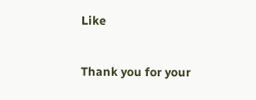Like

Thank you for your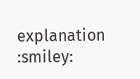explanation :smiley: